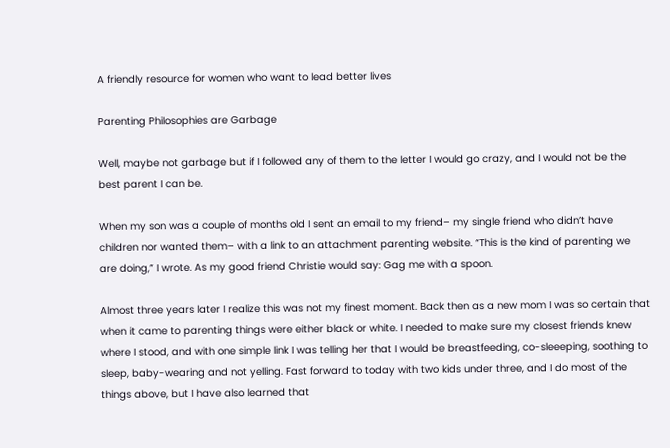A friendly resource for women who want to lead better lives

Parenting Philosophies are Garbage

Well, maybe not garbage but if I followed any of them to the letter I would go crazy, and I would not be the best parent I can be.

When my son was a couple of months old I sent an email to my friend– my single friend who didn’t have children nor wanted them– with a link to an attachment parenting website. “This is the kind of parenting we are doing,” I wrote. As my good friend Christie would say: Gag me with a spoon.

Almost three years later I realize this was not my finest moment. Back then as a new mom I was so certain that when it came to parenting things were either black or white. I needed to make sure my closest friends knew where I stood, and with one simple link I was telling her that I would be breastfeeding, co-sleeeping, soothing to sleep, baby-wearing and not yelling. Fast forward to today with two kids under three, and I do most of the things above, but I have also learned that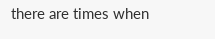there are times when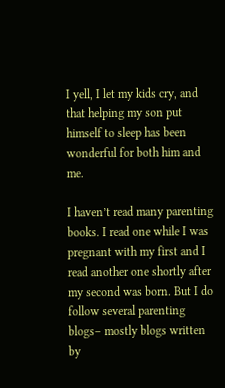I yell, I let my kids cry, and that helping my son put himself to sleep has been wonderful for both him and me.

I haven’t read many parenting books. I read one while I was pregnant with my first and I read another one shortly after my second was born. But I do follow several parenting blogs– mostly blogs written by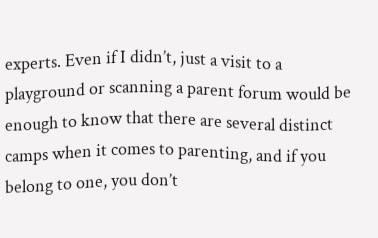experts. Even if I didn’t, just a visit to a playground or scanning a parent forum would be enough to know that there are several distinct camps when it comes to parenting, and if you belong to one, you don’t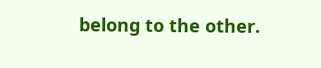belong to the other.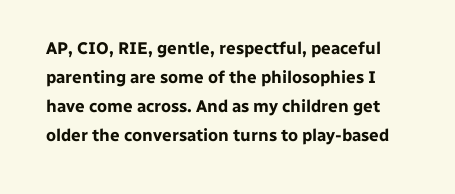AP, CIO, RIE, gentle, respectful, peaceful parenting are some of the philosophies I have come across. And as my children get older the conversation turns to play-based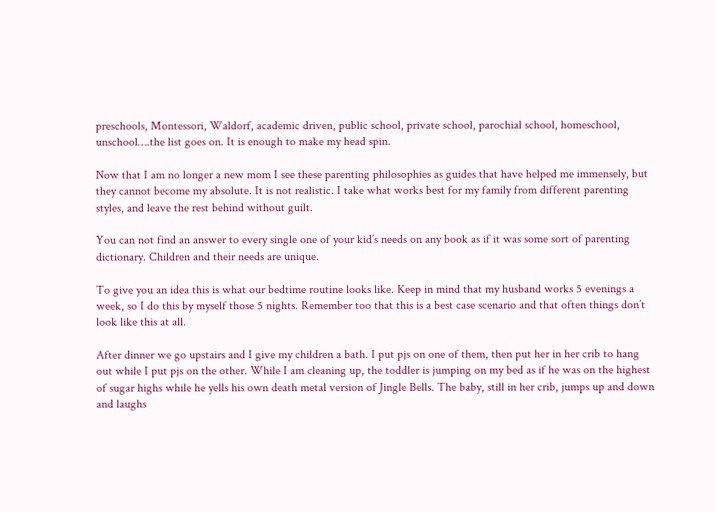preschools, Montessori, Waldorf, academic driven, public school, private school, parochial school, homeschool, unschool….the list goes on. It is enough to make my head spin.

Now that I am no longer a new mom I see these parenting philosophies as guides that have helped me immensely, but they cannot become my absolute. It is not realistic. I take what works best for my family from different parenting styles, and leave the rest behind without guilt.

You can not find an answer to every single one of your kid’s needs on any book as if it was some sort of parenting dictionary. Children and their needs are unique.

To give you an idea this is what our bedtime routine looks like. Keep in mind that my husband works 5 evenings a week, so I do this by myself those 5 nights. Remember too that this is a best case scenario and that often things don’t look like this at all.

After dinner we go upstairs and I give my children a bath. I put pjs on one of them, then put her in her crib to hang out while I put pjs on the other. While I am cleaning up, the toddler is jumping on my bed as if he was on the highest of sugar highs while he yells his own death metal version of Jingle Bells. The baby, still in her crib, jumps up and down and laughs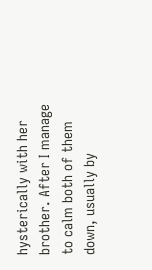hysterically with her brother. After I manage to calm both of them down, usually by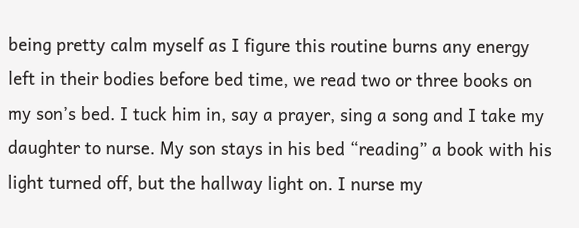being pretty calm myself as I figure this routine burns any energy left in their bodies before bed time, we read two or three books on my son’s bed. I tuck him in, say a prayer, sing a song and I take my daughter to nurse. My son stays in his bed “reading” a book with his light turned off, but the hallway light on. I nurse my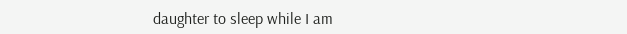daughter to sleep while I am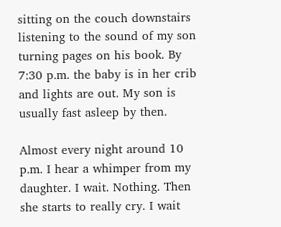sitting on the couch downstairs listening to the sound of my son turning pages on his book. By 7:30 p.m. the baby is in her crib and lights are out. My son is usually fast asleep by then.

Almost every night around 10 p.m. I hear a whimper from my daughter. I wait. Nothing. Then she starts to really cry. I wait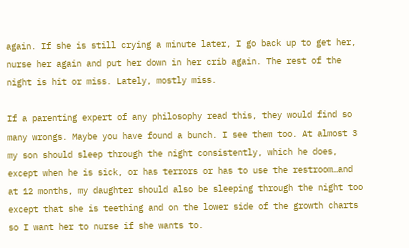again. If she is still crying a minute later, I go back up to get her, nurse her again and put her down in her crib again. The rest of the night is hit or miss. Lately, mostly miss.

If a parenting expert of any philosophy read this, they would find so many wrongs. Maybe you have found a bunch. I see them too. At almost 3 my son should sleep through the night consistently, which he does, except when he is sick, or has terrors or has to use the restroom…and at 12 months, my daughter should also be sleeping through the night too except that she is teething and on the lower side of the growth charts so I want her to nurse if she wants to.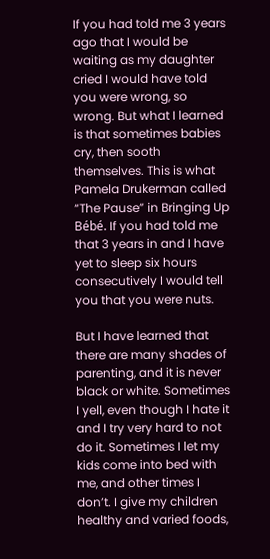If you had told me 3 years ago that I would be waiting as my daughter cried I would have told you were wrong, so wrong. But what I learned is that sometimes babies cry, then sooth themselves. This is what Pamela Drukerman called “The Pause” in Bringing Up Bébé. If you had told me that 3 years in and I have yet to sleep six hours consecutively I would tell you that you were nuts.

But I have learned that there are many shades of parenting, and it is never black or white. Sometimes I yell, even though I hate it and I try very hard to not do it. Sometimes I let my kids come into bed with me, and other times I don’t. I give my children healthy and varied foods,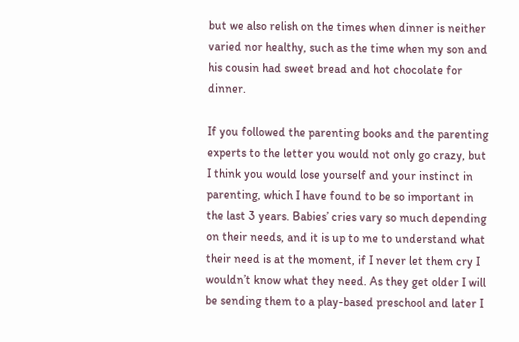but we also relish on the times when dinner is neither varied nor healthy, such as the time when my son and his cousin had sweet bread and hot chocolate for dinner.

If you followed the parenting books and the parenting experts to the letter you would not only go crazy, but I think you would lose yourself and your instinct in parenting, which I have found to be so important in the last 3 years. Babies’ cries vary so much depending on their needs, and it is up to me to understand what their need is at the moment, if I never let them cry I wouldn’t know what they need. As they get older I will be sending them to a play-based preschool and later I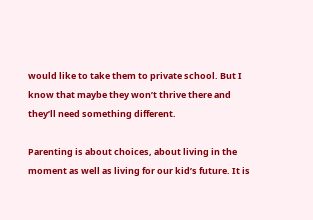would like to take them to private school. But I know that maybe they won’t thrive there and they’ll need something different.

Parenting is about choices, about living in the moment as well as living for our kid’s future. It is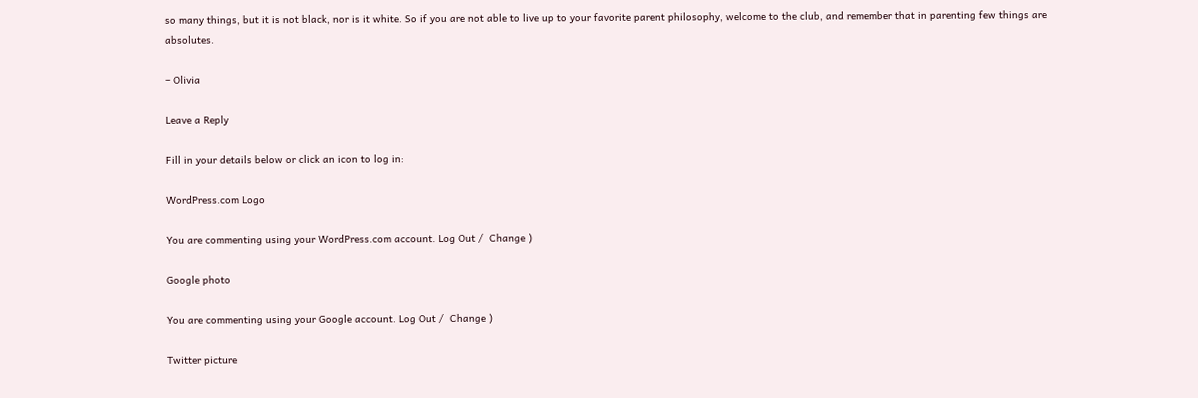so many things, but it is not black, nor is it white. So if you are not able to live up to your favorite parent philosophy, welcome to the club, and remember that in parenting few things are absolutes.

– Olivia

Leave a Reply

Fill in your details below or click an icon to log in:

WordPress.com Logo

You are commenting using your WordPress.com account. Log Out /  Change )

Google photo

You are commenting using your Google account. Log Out /  Change )

Twitter picture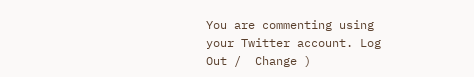You are commenting using your Twitter account. Log Out /  Change )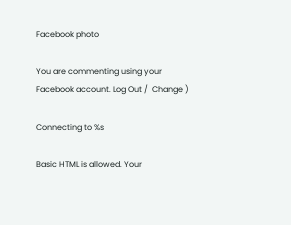Facebook photo

You are commenting using your Facebook account. Log Out /  Change )

Connecting to %s

Basic HTML is allowed. Your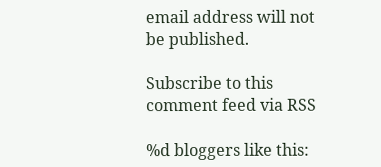email address will not be published.

Subscribe to this comment feed via RSS

%d bloggers like this: